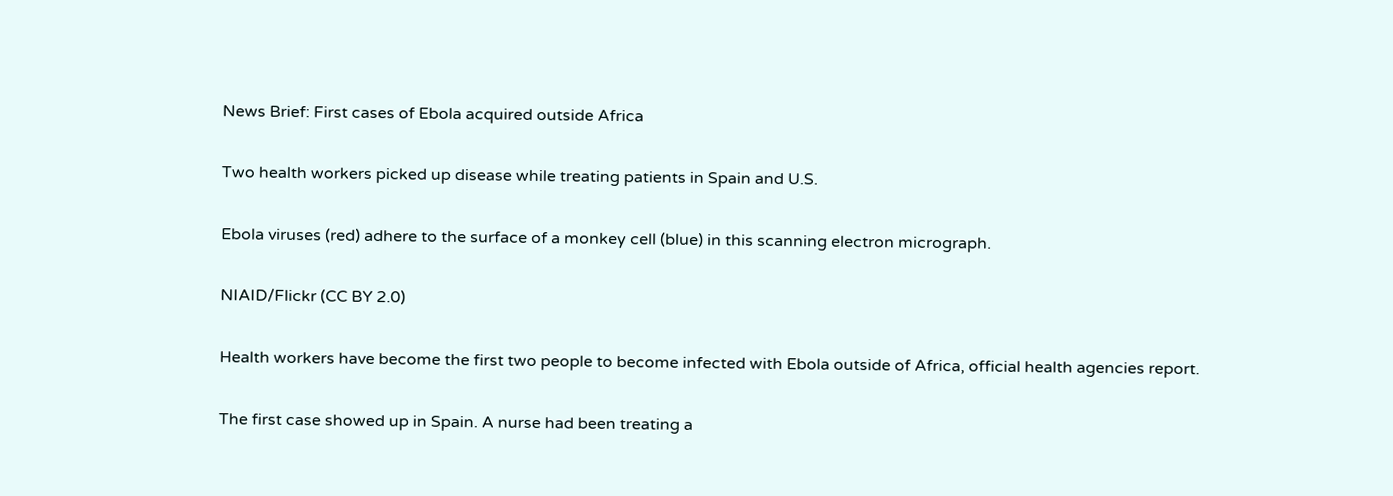News Brief: First cases of Ebola acquired outside Africa

Two health workers picked up disease while treating patients in Spain and U.S.

Ebola viruses (red) adhere to the surface of a monkey cell (blue) in this scanning electron micrograph.

NIAID/Flickr (CC BY 2.0)

Health workers have become the first two people to become infected with Ebola outside of Africa, official health agencies report.

The first case showed up in Spain. A nurse had been treating a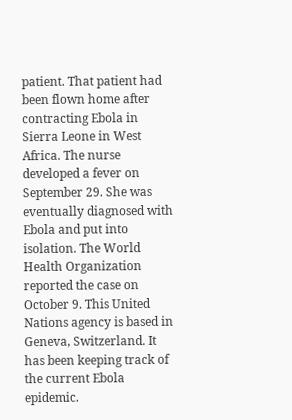patient. That patient had been flown home after contracting Ebola in Sierra Leone in West Africa. The nurse developed a fever on September 29. She was eventually diagnosed with Ebola and put into isolation. The World Health Organization reported the case on October 9. This United Nations agency is based in Geneva, Switzerland. It has been keeping track of the current Ebola epidemic.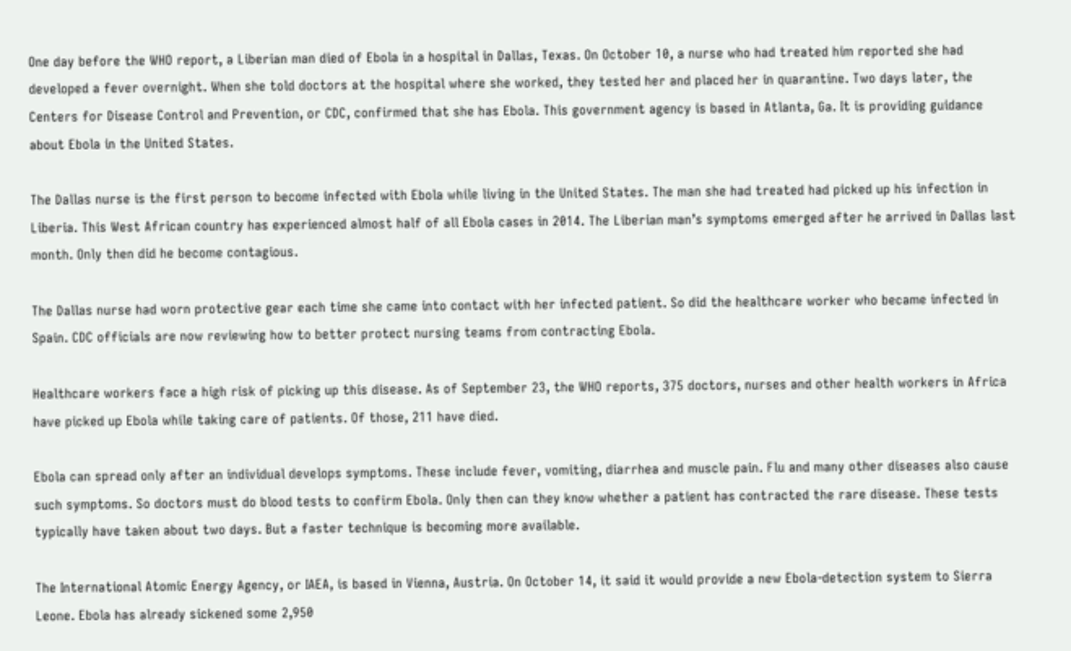One day before the WHO report, a Liberian man died of Ebola in a hospital in Dallas, Texas. On October 10, a nurse who had treated him reported she had developed a fever overnight. When she told doctors at the hospital where she worked, they tested her and placed her in quarantine. Two days later, the Centers for Disease Control and Prevention, or CDC, confirmed that she has Ebola. This government agency is based in Atlanta, Ga. It is providing guidance about Ebola in the United States.

The Dallas nurse is the first person to become infected with Ebola while living in the United States. The man she had treated had picked up his infection in Liberia. This West African country has experienced almost half of all Ebola cases in 2014. The Liberian man’s symptoms emerged after he arrived in Dallas last month. Only then did he become contagious.

The Dallas nurse had worn protective gear each time she came into contact with her infected patient. So did the healthcare worker who became infected in Spain. CDC officials are now reviewing how to better protect nursing teams from contracting Ebola.

Healthcare workers face a high risk of picking up this disease. As of September 23, the WHO reports, 375 doctors, nurses and other health workers in Africa have picked up Ebola while taking care of patients. Of those, 211 have died.

Ebola can spread only after an individual develops symptoms. These include fever, vomiting, diarrhea and muscle pain. Flu and many other diseases also cause such symptoms. So doctors must do blood tests to confirm Ebola. Only then can they know whether a patient has contracted the rare disease. These tests typically have taken about two days. But a faster technique is becoming more available.

The International Atomic Energy Agency, or IAEA, is based in Vienna, Austria. On October 14, it said it would provide a new Ebola-detection system to Sierra Leone. Ebola has already sickened some 2,950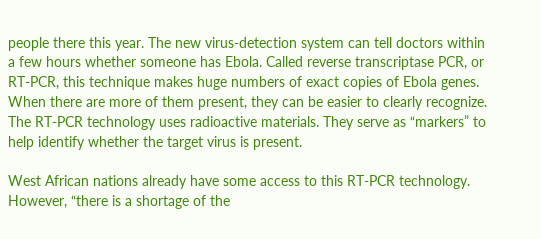people there this year. The new virus-detection system can tell doctors within a few hours whether someone has Ebola. Called reverse transcriptase PCR, or RT-PCR, this technique makes huge numbers of exact copies of Ebola genes. When there are more of them present, they can be easier to clearly recognize. The RT-PCR technology uses radioactive materials. They serve as “markers” to help identify whether the target virus is present.

West African nations already have some access to this RT-PCR technology. However, “there is a shortage of the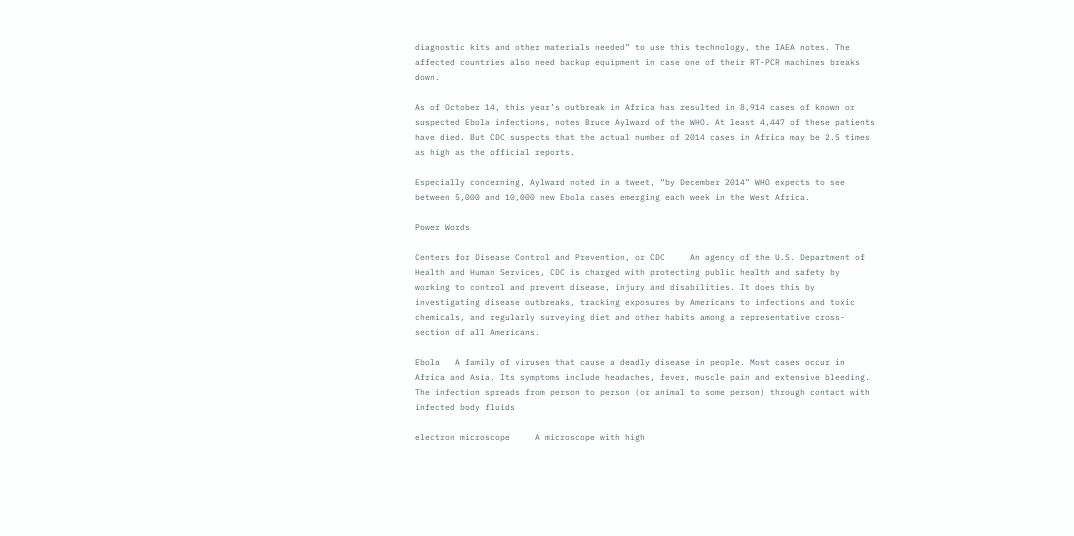diagnostic kits and other materials needed” to use this technology, the IAEA notes. The affected countries also need backup equipment in case one of their RT-PCR machines breaks down.

As of October 14, this year’s outbreak in Africa has resulted in 8,914 cases of known or suspected Ebola infections, notes Bruce Aylward of the WHO. At least 4,447 of these patients have died. But CDC suspects that the actual number of 2014 cases in Africa may be 2.5 times as high as the official reports.

Especially concerning, Aylward noted in a tweet, “by December 2014” WHO expects to see between 5,000 and 10,000 new Ebola cases emerging each week in the West Africa.

Power Words

Centers for Disease Control and Prevention, or CDC     An agency of the U.S. Department of Health and Human Services, CDC is charged with protecting public health and safety by working to control and prevent disease, injury and disabilities. It does this by investigating disease outbreaks, tracking exposures by Americans to infections and toxic chemicals, and regularly surveying diet and other habits among a representative cross-section of all Americans.

Ebola   A family of viruses that cause a deadly disease in people. Most cases occur in Africa and Asia. Its symptoms include headaches, fever, muscle pain and extensive bleeding. The infection spreads from person to person (or animal to some person) through contact with infected body fluids

electron microscope     A microscope with high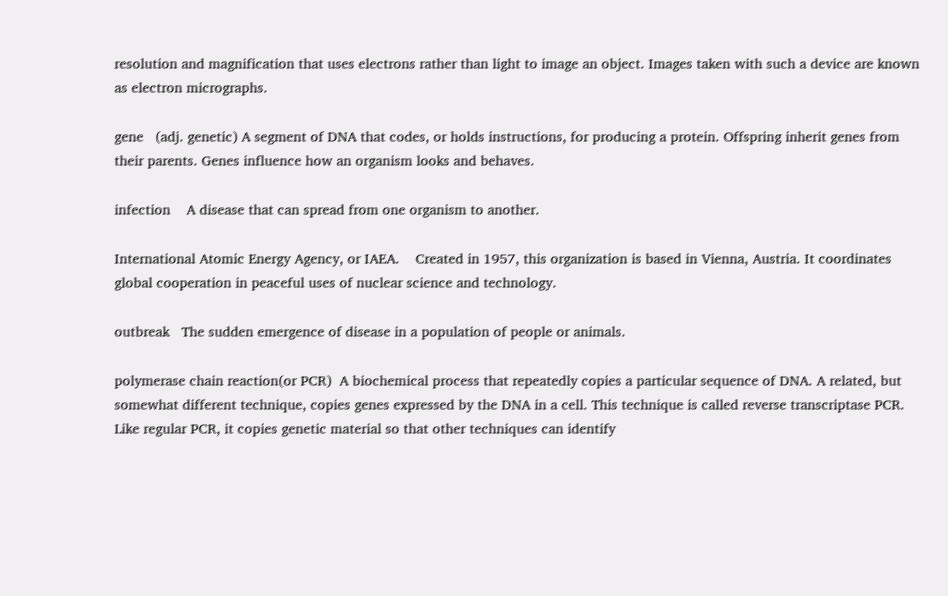resolution and magnification that uses electrons rather than light to image an object. Images taken with such a device are known as electron micrographs.

gene   (adj. genetic) A segment of DNA that codes, or holds instructions, for producing a protein. Offspring inherit genes from their parents. Genes influence how an organism looks and behaves.

infection    A disease that can spread from one organism to another.

International Atomic Energy Agency, or IAEA.    Created in 1957, this organization is based in Vienna, Austria. It coordinates global cooperation in peaceful uses of nuclear science and technology.

outbreak   The sudden emergence of disease in a population of people or animals.

polymerase chain reaction(or PCR)  A biochemical process that repeatedly copies a particular sequence of DNA. A related, but somewhat different technique, copies genes expressed by the DNA in a cell. This technique is called reverse transcriptase PCR. Like regular PCR, it copies genetic material so that other techniques can identify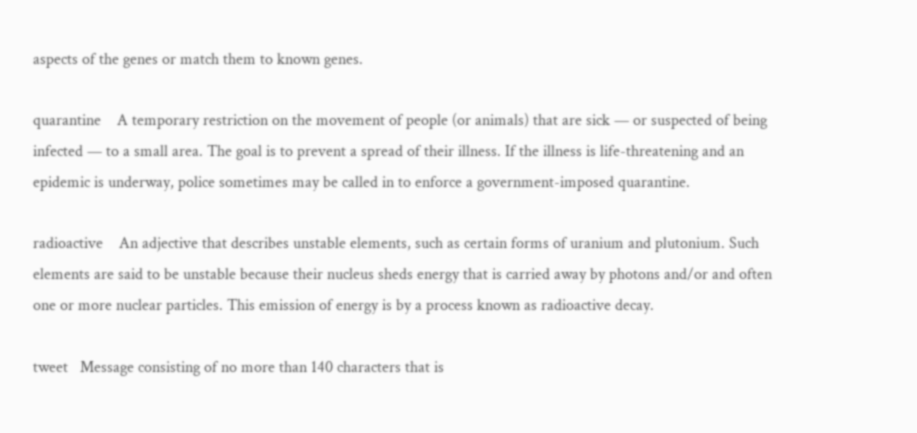aspects of the genes or match them to known genes.

quarantine    A temporary restriction on the movement of people (or animals) that are sick — or suspected of being infected — to a small area. The goal is to prevent a spread of their illness. If the illness is life-threatening and an epidemic is underway, police sometimes may be called in to enforce a government-imposed quarantine.

radioactive    An adjective that describes unstable elements, such as certain forms of uranium and plutonium. Such elements are said to be unstable because their nucleus sheds energy that is carried away by photons and/or and often one or more nuclear particles. This emission of energy is by a process known as radioactive decay.

tweet   Message consisting of no more than 140 characters that is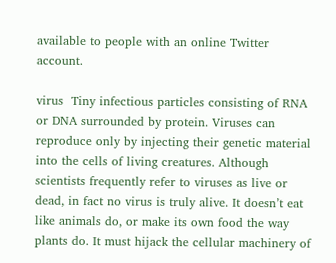available to people with an online Twitter account.

virus  Tiny infectious particles consisting of RNA or DNA surrounded by protein. Viruses can reproduce only by injecting their genetic material into the cells of living creatures. Although scientists frequently refer to viruses as live or dead, in fact no virus is truly alive. It doesn’t eat like animals do, or make its own food the way plants do. It must hijack the cellular machinery of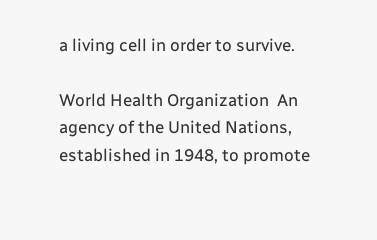a living cell in order to survive.

World Health Organization  An agency of the United Nations, established in 1948, to promote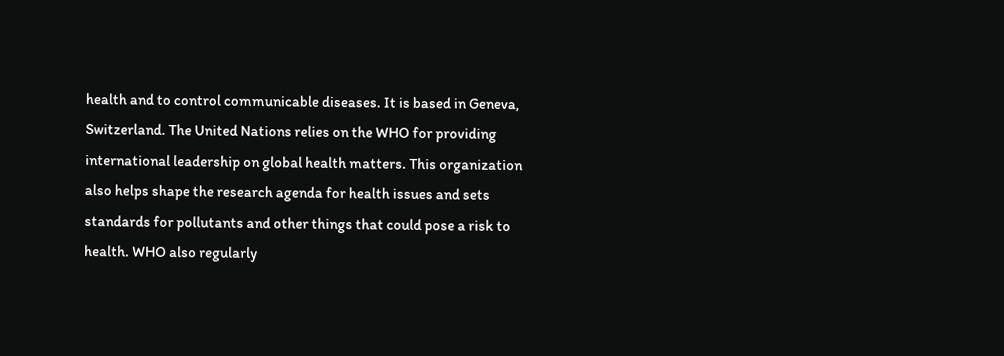health and to control communicable diseases. It is based in Geneva, Switzerland. The United Nations relies on the WHO for providing international leadership on global health matters. This organization also helps shape the research agenda for health issues and sets standards for pollutants and other things that could pose a risk to health. WHO also regularly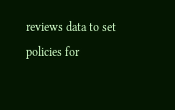reviews data to set policies for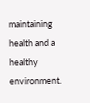maintaining health and a healthy environment.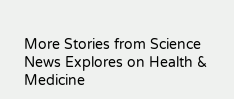More Stories from Science News Explores on Health & Medicine